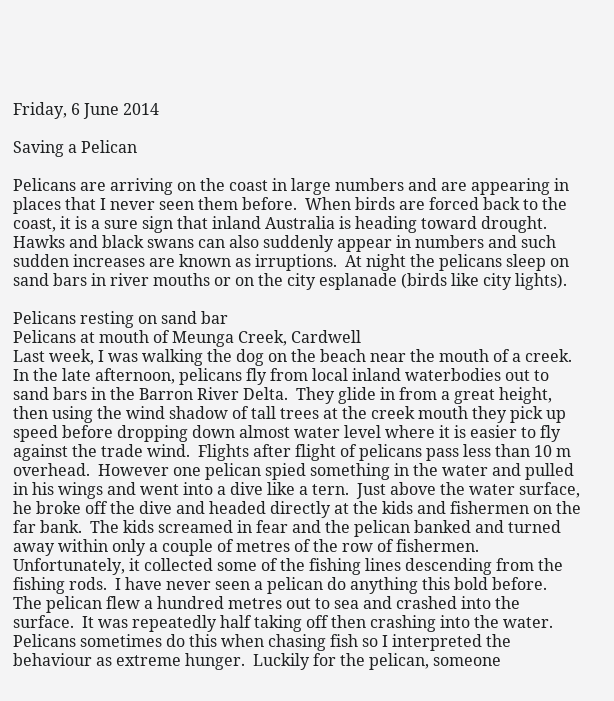Friday, 6 June 2014

Saving a Pelican

Pelicans are arriving on the coast in large numbers and are appearing in places that I never seen them before.  When birds are forced back to the coast, it is a sure sign that inland Australia is heading toward drought. Hawks and black swans can also suddenly appear in numbers and such sudden increases are known as irruptions.  At night the pelicans sleep on sand bars in river mouths or on the city esplanade (birds like city lights).

Pelicans resting on sand bar
Pelicans at mouth of Meunga Creek, Cardwell
Last week, I was walking the dog on the beach near the mouth of a creek.  In the late afternoon, pelicans fly from local inland waterbodies out to sand bars in the Barron River Delta.  They glide in from a great height, then using the wind shadow of tall trees at the creek mouth they pick up speed before dropping down almost water level where it is easier to fly against the trade wind.  Flights after flight of pelicans pass less than 10 m overhead.  However one pelican spied something in the water and pulled in his wings and went into a dive like a tern.  Just above the water surface, he broke off the dive and headed directly at the kids and fishermen on the far bank.  The kids screamed in fear and the pelican banked and turned away within only a couple of metres of the row of fishermen.  Unfortunately, it collected some of the fishing lines descending from the fishing rods.  I have never seen a pelican do anything this bold before.  The pelican flew a hundred metres out to sea and crashed into the surface.  It was repeatedly half taking off then crashing into the water.  Pelicans sometimes do this when chasing fish so I interpreted the behaviour as extreme hunger.  Luckily for the pelican, someone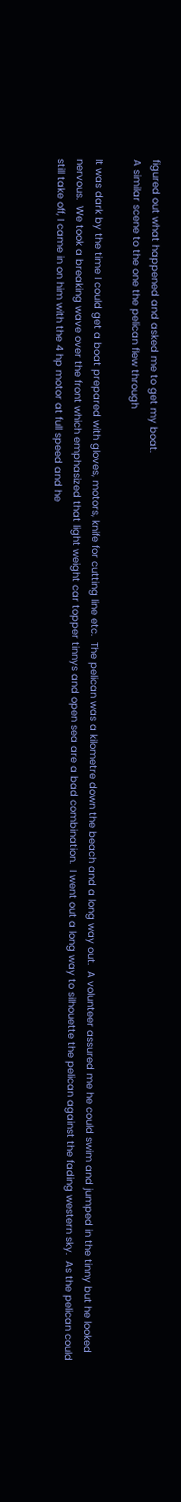figured out what happened and asked me to get my boat.
A similar scene to the one the pelican flew through

It was dark by the time I could get a boat prepared with gloves, motors, knife for cutting line etc.  The pelican was a kilometre down the beach and a long way out.  A volunteer assured me he could swim and jumped in the tinny but he looked nervous.  We took a breaking wave over the front which emphasized that light weight car topper tinnys and open sea are a bad combination.  I went out a long way to silhouette the pelican against the fading western sky.  As the pelican could still take off, I came in on him with the 4 hp motor at full speed and he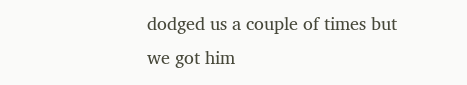dodged us a couple of times but we got him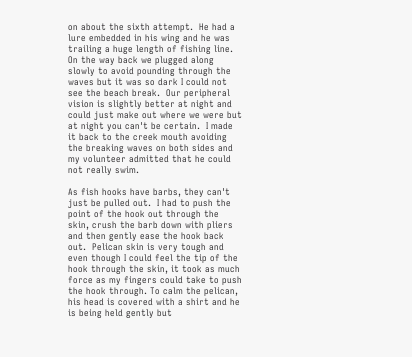on about the sixth attempt.  He had a lure embedded in his wing and he was trailing a huge length of fishing line.  On the way back we plugged along slowly to avoid pounding through the waves but it was so dark I could not see the beach break.  Our peripheral vision is slightly better at night and could just make out where we were but at night you can't be certain.  I made it back to the creek mouth avoiding the breaking waves on both sides and my volunteer admitted that he could not really swim.

As fish hooks have barbs, they can't just be pulled out.  I had to push the point of the hook out through the skin, crush the barb down with pliers and then gently ease the hook back out.  Pelican skin is very tough and even though I could feel the tip of the hook through the skin, it took as much force as my fingers could take to push the hook through. To calm the pelican, his head is covered with a shirt and he is being held gently but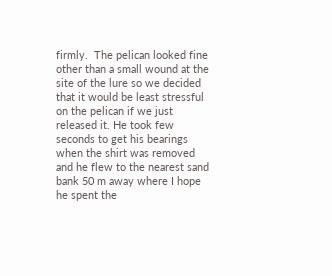firmly.  The pelican looked fine other than a small wound at the site of the lure so we decided that it would be least stressful on the pelican if we just released it. He took few seconds to get his bearings when the shirt was removed and he flew to the nearest sand bank 50 m away where I hope he spent the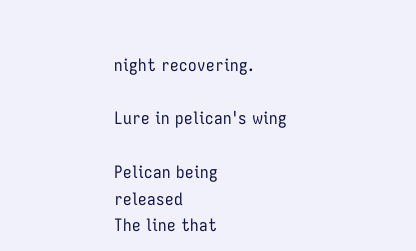night recovering.

Lure in pelican's wing

Pelican being released
The line that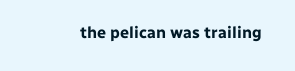the pelican was trailing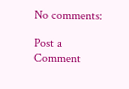No comments:

Post a Comment